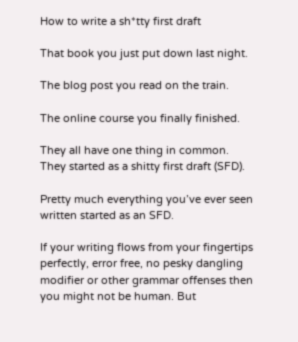How to write a sh*tty first draft

That book you just put down last night.

The blog post you read on the train.

The online course you finally finished.

They all have one thing in common. They started as a shitty first draft (SFD).

Pretty much everything you’ve ever seen written started as an SFD.

If your writing flows from your fingertips perfectly, error free, no pesky dangling modifier or other grammar offenses then you might not be human. But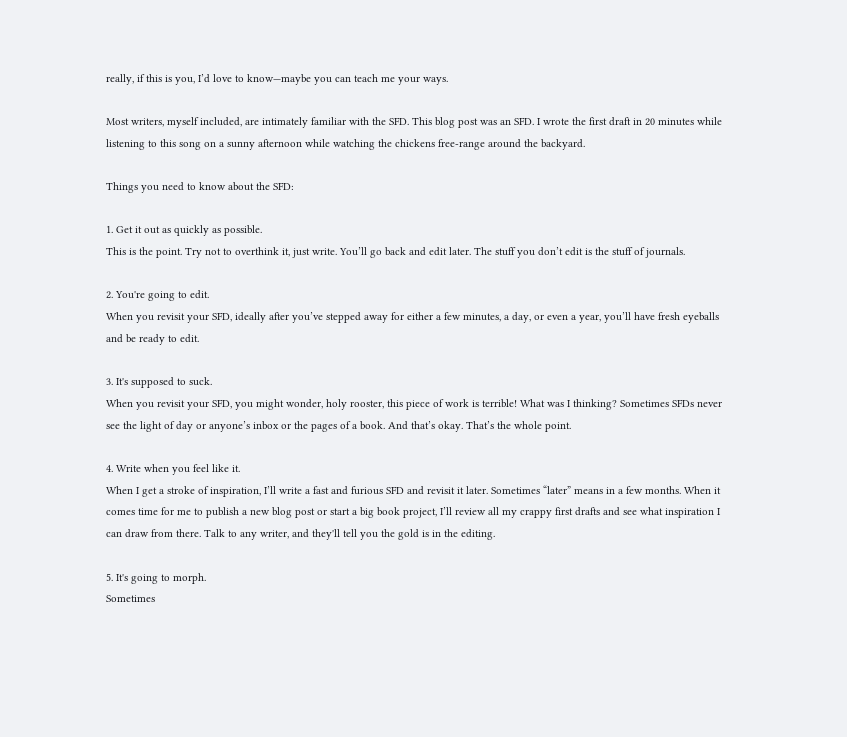really, if this is you, I’d love to know—maybe you can teach me your ways.

Most writers, myself included, are intimately familiar with the SFD. This blog post was an SFD. I wrote the first draft in 20 minutes while listening to this song on a sunny afternoon while watching the chickens free-range around the backyard.

Things you need to know about the SFD:

1. Get it out as quickly as possible.
This is the point. Try not to overthink it, just write. You’ll go back and edit later. The stuff you don’t edit is the stuff of journals.

2. You're going to edit.
When you revisit your SFD, ideally after you’ve stepped away for either a few minutes, a day, or even a year, you’ll have fresh eyeballs and be ready to edit.

3. It's supposed to suck.
When you revisit your SFD, you might wonder, holy rooster, this piece of work is terrible! What was I thinking? Sometimes SFDs never see the light of day or anyone’s inbox or the pages of a book. And that’s okay. That’s the whole point.

4. Write when you feel like it.
When I get a stroke of inspiration, I’ll write a fast and furious SFD and revisit it later. Sometimes “later” means in a few months. When it comes time for me to publish a new blog post or start a big book project, I’ll review all my crappy first drafts and see what inspiration I can draw from there. Talk to any writer, and they'll tell you the gold is in the editing.

5. It's going to morph.
Sometimes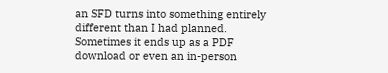an SFD turns into something entirely different than I had planned. Sometimes it ends up as a PDF download or even an in-person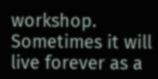workshop. Sometimes it will live forever as a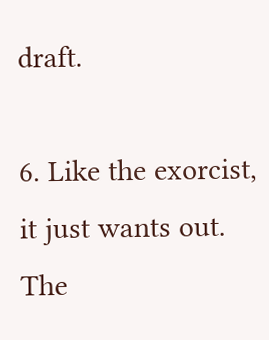draft.

6. Like the exorcist, it just wants out.
The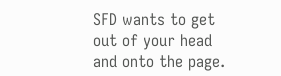SFD wants to get out of your head and onto the page.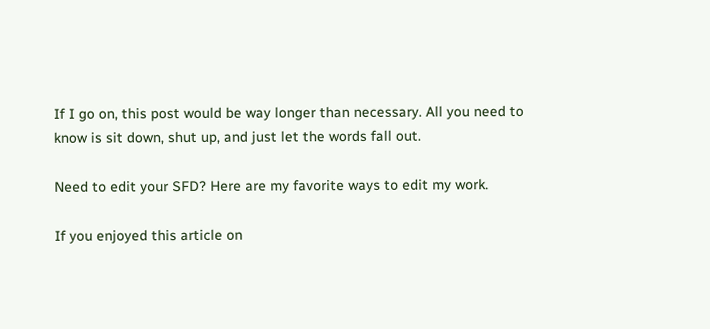If I go on, this post would be way longer than necessary. All you need to know is sit down, shut up, and just let the words fall out.

Need to edit your SFD? Here are my favorite ways to edit my work.

If you enjoyed this article on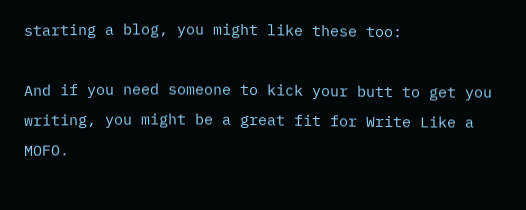starting a blog, you might like these too:

And if you need someone to kick your butt to get you writing, you might be a great fit for Write Like a MOFO.